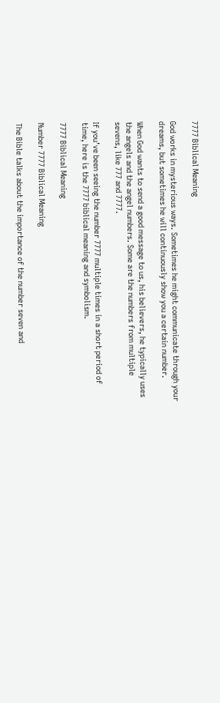7777 Biblical Meaning

God works in mysterious ways. Sometimes he might communicate through your dreams, but sometimes he will continuously show you a certain number.

When God wants to send a good message to us, his believers, he typically uses the angels and the angel numbers. Some are the numbers from multiple sevens, like 777 and 7777.

If you’ve been seeing the number 7777 multiple times in a short period of time, here is the 7777 biblical meaning and symbolism.

7777 Biblical Meaning

Number 7777 Biblical Meaning

The Bible talks about the importance of the number seven and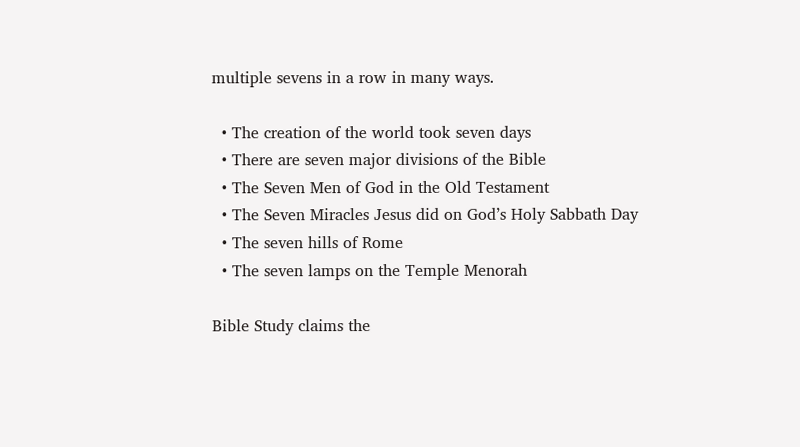multiple sevens in a row in many ways.

  • The creation of the world took seven days
  • There are seven major divisions of the Bible
  • The Seven Men of God in the Old Testament
  • The Seven Miracles Jesus did on God’s Holy Sabbath Day
  • The seven hills of Rome
  • The seven lamps on the Temple Menorah

Bible Study claims the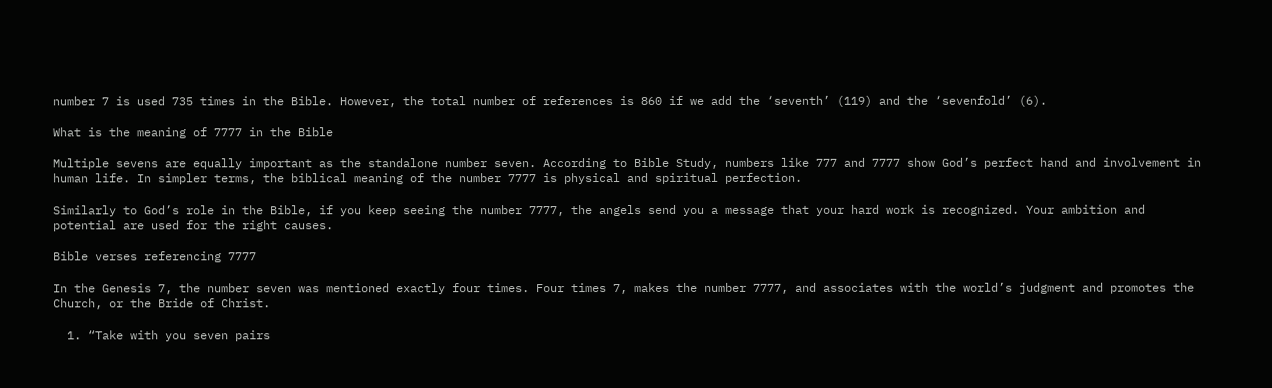number 7 is used 735 times in the Bible. However, the total number of references is 860 if we add the ‘seventh’ (119) and the ‘sevenfold’ (6).

What is the meaning of 7777 in the Bible

Multiple sevens are equally important as the standalone number seven. According to Bible Study, numbers like 777 and 7777 show God’s perfect hand and involvement in human life. In simpler terms, the biblical meaning of the number 7777 is physical and spiritual perfection.

Similarly to God’s role in the Bible, if you keep seeing the number 7777, the angels send you a message that your hard work is recognized. Your ambition and potential are used for the right causes.

Bible verses referencing 7777

In the Genesis 7, the number seven was mentioned exactly four times. Four times 7, makes the number 7777, and associates with the world’s judgment and promotes the Church, or the Bride of Christ.

  1. “Take with you seven pairs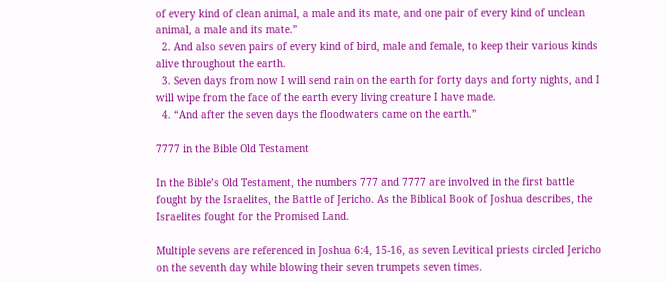of every kind of clean animal, a male and its mate, and one pair of every kind of unclean animal, a male and its mate.”
  2. And also seven pairs of every kind of bird, male and female, to keep their various kinds alive throughout the earth.
  3. Seven days from now I will send rain on the earth for forty days and forty nights, and I will wipe from the face of the earth every living creature I have made.
  4. “And after the seven days the floodwaters came on the earth.”

7777 in the Bible Old Testament

In the Bible’s Old Testament, the numbers 777 and 7777 are involved in the first battle fought by the Israelites, the Battle of Jericho. As the Biblical Book of Joshua describes, the Israelites fought for the Promised Land.

Multiple sevens are referenced in Joshua 6:4, 15-16, as seven Levitical priests circled Jericho on the seventh day while blowing their seven trumpets seven times.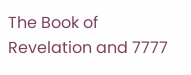The Book of Revelation and 7777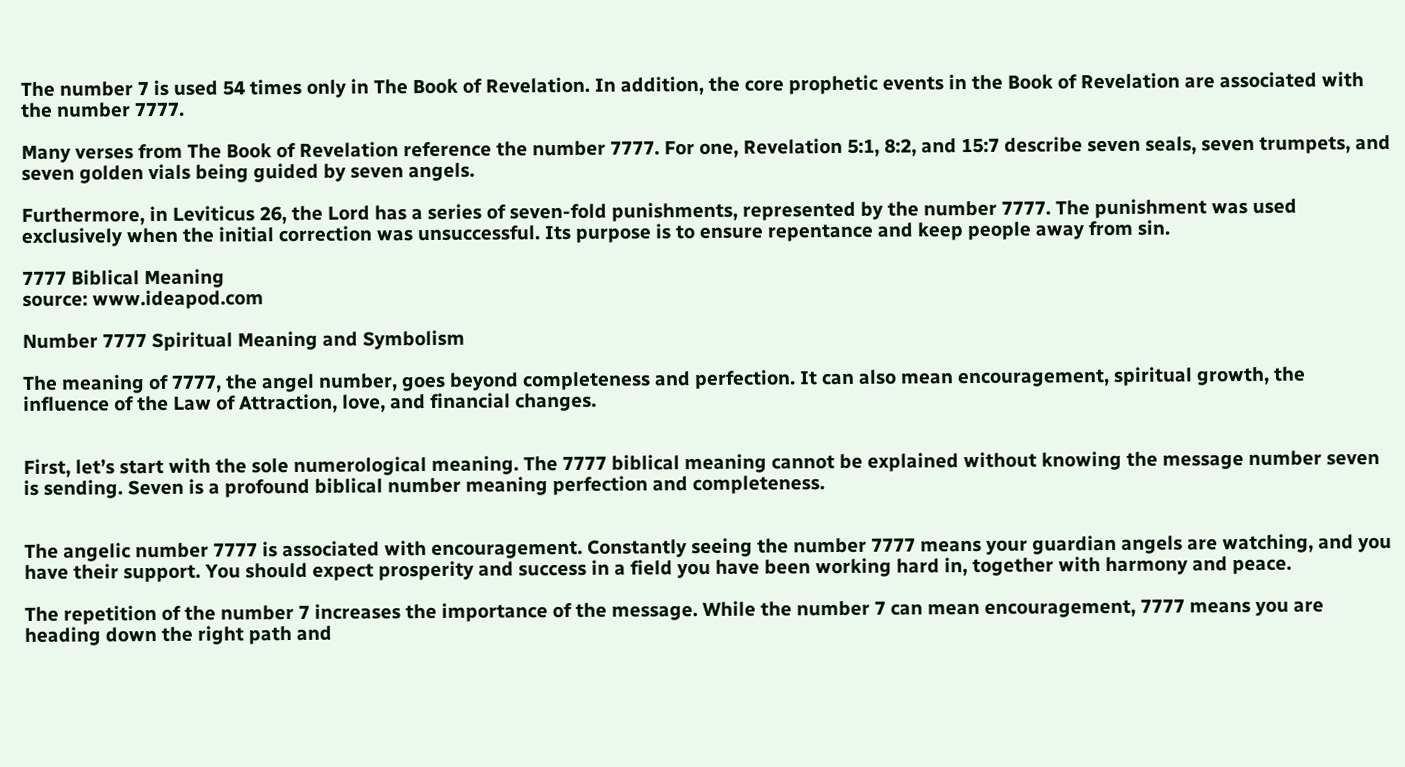The number 7 is used 54 times only in The Book of Revelation. In addition, the core prophetic events in the Book of Revelation are associated with the number 7777.

Many verses from The Book of Revelation reference the number 7777. For one, Revelation 5:1, 8:2, and 15:7 describe seven seals, seven trumpets, and seven golden vials being guided by seven angels.

Furthermore, in Leviticus 26, the Lord has a series of seven-fold punishments, represented by the number 7777. The punishment was used exclusively when the initial correction was unsuccessful. Its purpose is to ensure repentance and keep people away from sin.

7777 Biblical Meaning
source: www.ideapod.com

Number 7777 Spiritual Meaning and Symbolism

The meaning of 7777, the angel number, goes beyond completeness and perfection. It can also mean encouragement, spiritual growth, the influence of the Law of Attraction, love, and financial changes.


First, let’s start with the sole numerological meaning. The 7777 biblical meaning cannot be explained without knowing the message number seven is sending. Seven is a profound biblical number meaning perfection and completeness.


The angelic number 7777 is associated with encouragement. Constantly seeing the number 7777 means your guardian angels are watching, and you have their support. You should expect prosperity and success in a field you have been working hard in, together with harmony and peace.

The repetition of the number 7 increases the importance of the message. While the number 7 can mean encouragement, 7777 means you are heading down the right path and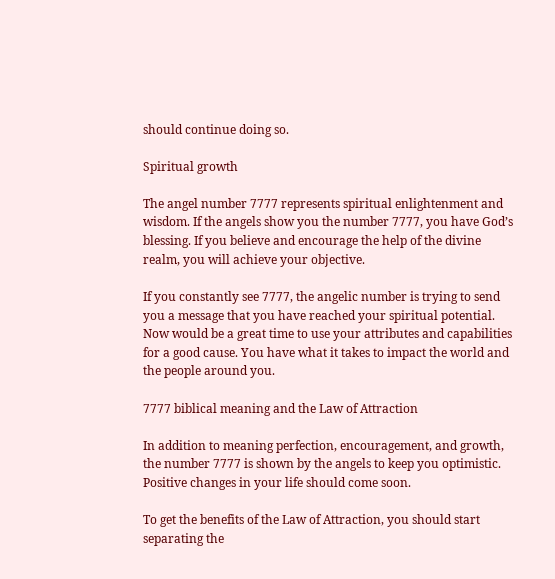should continue doing so.

Spiritual growth

The angel number 7777 represents spiritual enlightenment and wisdom. If the angels show you the number 7777, you have God’s blessing. If you believe and encourage the help of the divine realm, you will achieve your objective.

If you constantly see 7777, the angelic number is trying to send you a message that you have reached your spiritual potential. Now would be a great time to use your attributes and capabilities for a good cause. You have what it takes to impact the world and the people around you.

7777 biblical meaning and the Law of Attraction

In addition to meaning perfection, encouragement, and growth, the number 7777 is shown by the angels to keep you optimistic. Positive changes in your life should come soon.

To get the benefits of the Law of Attraction, you should start separating the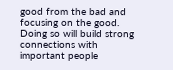good from the bad and focusing on the good. Doing so will build strong connections with important people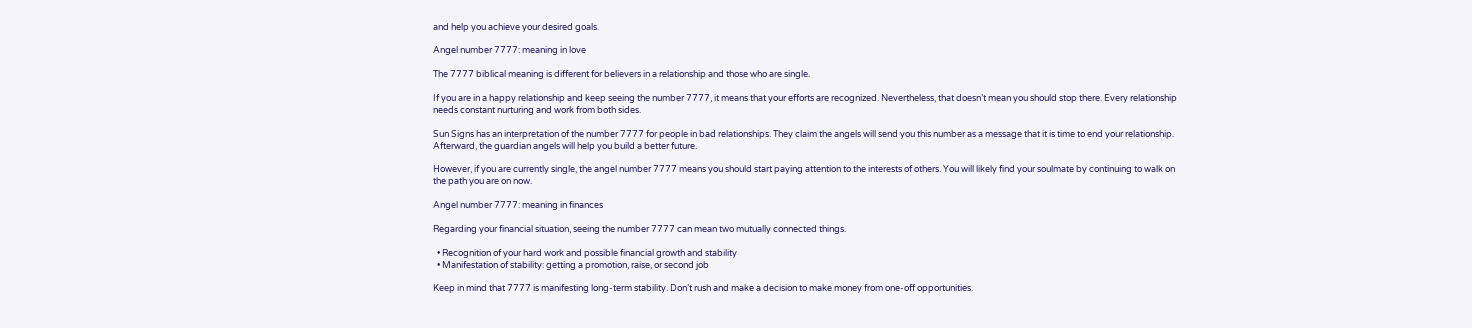and help you achieve your desired goals.

Angel number 7777: meaning in love

The 7777 biblical meaning is different for believers in a relationship and those who are single.

If you are in a happy relationship and keep seeing the number 7777, it means that your efforts are recognized. Nevertheless, that doesn’t mean you should stop there. Every relationship needs constant nurturing and work from both sides.

Sun Signs has an interpretation of the number 7777 for people in bad relationships. They claim the angels will send you this number as a message that it is time to end your relationship. Afterward, the guardian angels will help you build a better future.

However, if you are currently single, the angel number 7777 means you should start paying attention to the interests of others. You will likely find your soulmate by continuing to walk on the path you are on now.

Angel number 7777: meaning in finances

Regarding your financial situation, seeing the number 7777 can mean two mutually connected things.

  • Recognition of your hard work and possible financial growth and stability
  • Manifestation of stability: getting a promotion, raise, or second job

Keep in mind that 7777 is manifesting long-term stability. Don’t rush and make a decision to make money from one-off opportunities.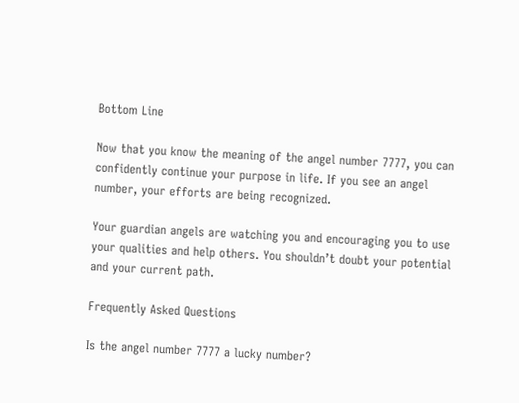Bottom Line

Now that you know the meaning of the angel number 7777, you can confidently continue your purpose in life. If you see an angel number, your efforts are being recognized.

Your guardian angels are watching you and encouraging you to use your qualities and help others. You shouldn’t doubt your potential and your current path.

Frequently Asked Questions

Is the angel number 7777 a lucky number?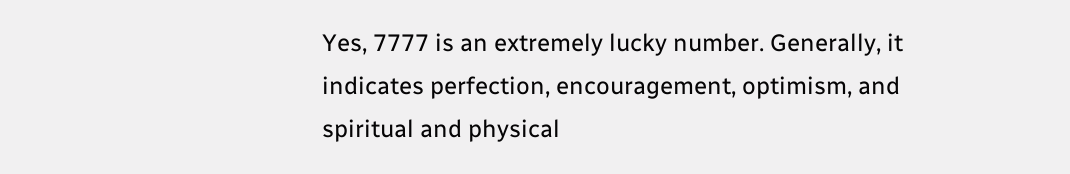Yes, 7777 is an extremely lucky number. Generally, it indicates perfection, encouragement, optimism, and spiritual and physical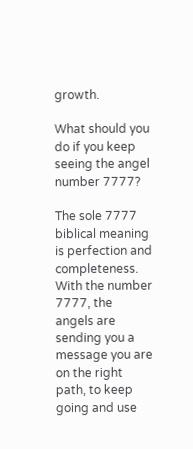growth.

What should you do if you keep seeing the angel number 7777?

The sole 7777 biblical meaning is perfection and completeness. With the number 7777, the angels are sending you a message you are on the right path, to keep going and use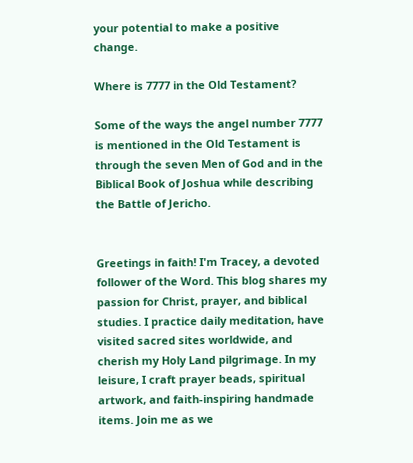your potential to make a positive change.

Where is 7777 in the Old Testament?

Some of the ways the angel number 7777 is mentioned in the Old Testament is through the seven Men of God and in the Biblical Book of Joshua while describing the Battle of Jericho.


Greetings in faith! I'm Tracey, a devoted follower of the Word. This blog shares my passion for Christ, prayer, and biblical studies. I practice daily meditation, have visited sacred sites worldwide, and cherish my Holy Land pilgrimage. In my leisure, I craft prayer beads, spiritual artwork, and faith-inspiring handmade items. Join me as we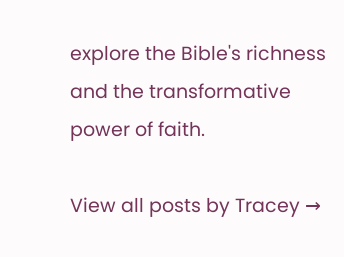explore the Bible's richness and the transformative power of faith.

View all posts by Tracey →